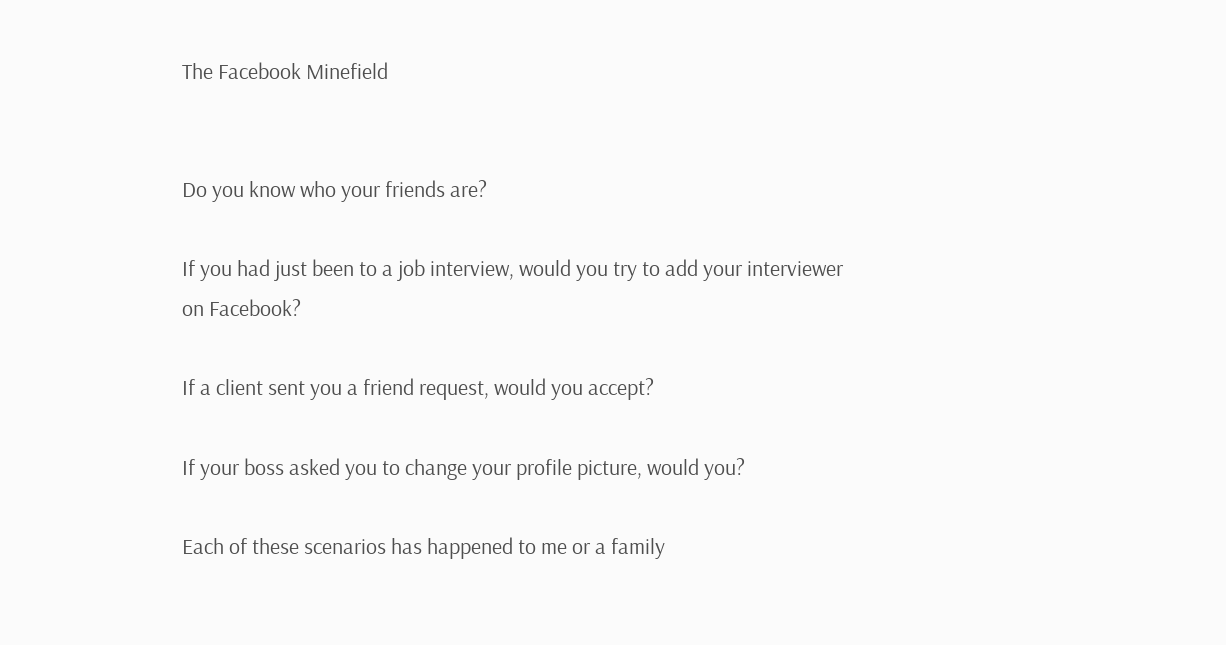The Facebook Minefield


Do you know who your friends are?

If you had just been to a job interview, would you try to add your interviewer on Facebook?

If a client sent you a friend request, would you accept?

If your boss asked you to change your profile picture, would you?

Each of these scenarios has happened to me or a family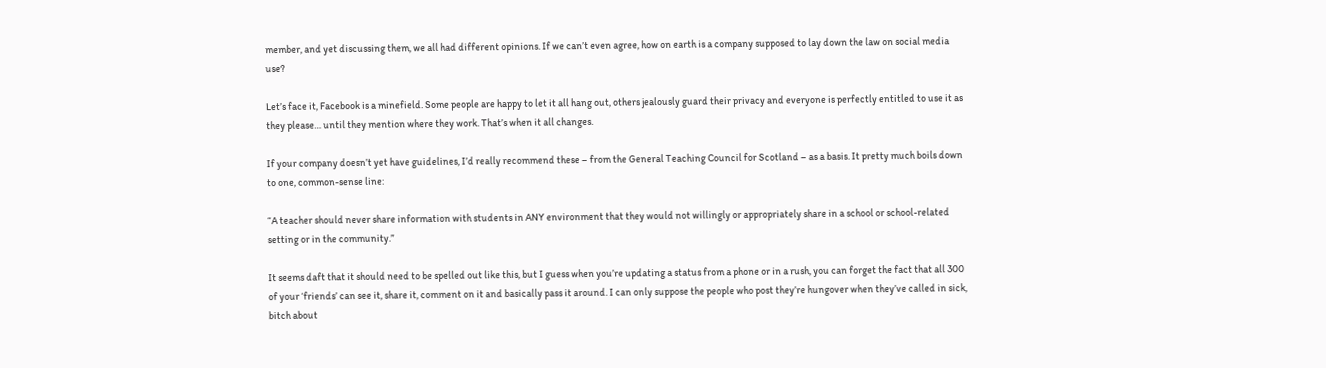member, and yet discussing them, we all had different opinions. If we can’t even agree, how on earth is a company supposed to lay down the law on social media use?

Let’s face it, Facebook is a minefield. Some people are happy to let it all hang out, others jealously guard their privacy and everyone is perfectly entitled to use it as they please… until they mention where they work. That’s when it all changes.

If your company doesn’t yet have guidelines, I’d really recommend these – from the General Teaching Council for Scotland – as a basis. It pretty much boils down to one, common-sense line:

“A teacher should never share information with students in ANY environment that they would not willingly or appropriately share in a school or school-related setting or in the community.”

It seems daft that it should need to be spelled out like this, but I guess when you’re updating a status from a phone or in a rush, you can forget the fact that all 300 of your ‘friends’ can see it, share it, comment on it and basically pass it around. I can only suppose the people who post they’re hungover when they’ve called in sick, bitch about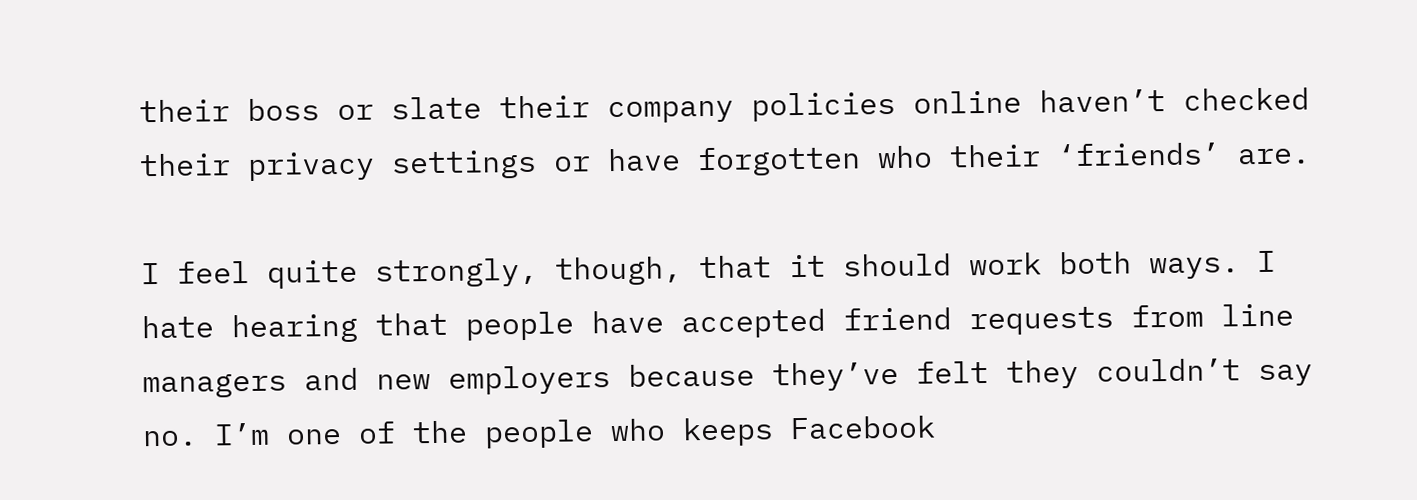their boss or slate their company policies online haven’t checked their privacy settings or have forgotten who their ‘friends’ are.

I feel quite strongly, though, that it should work both ways. I hate hearing that people have accepted friend requests from line managers and new employers because they’ve felt they couldn’t say no. I’m one of the people who keeps Facebook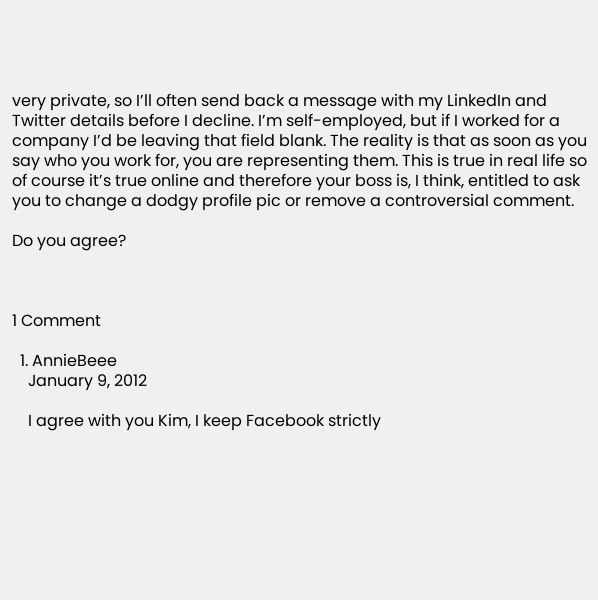very private, so I’ll often send back a message with my LinkedIn and Twitter details before I decline. I’m self-employed, but if I worked for a company I’d be leaving that field blank. The reality is that as soon as you say who you work for, you are representing them. This is true in real life so of course it’s true online and therefore your boss is, I think, entitled to ask you to change a dodgy profile pic or remove a controversial comment.

Do you agree?



1 Comment

  1. AnnieBeee
    January 9, 2012

    I agree with you Kim, I keep Facebook strictly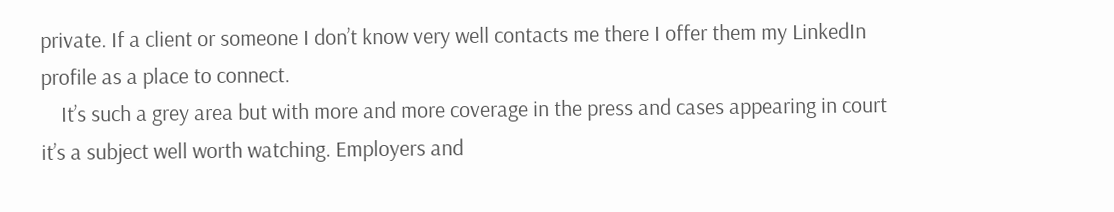private. If a client or someone I don’t know very well contacts me there I offer them my LinkedIn profile as a place to connect.
    It’s such a grey area but with more and more coverage in the press and cases appearing in court it’s a subject well worth watching. Employers and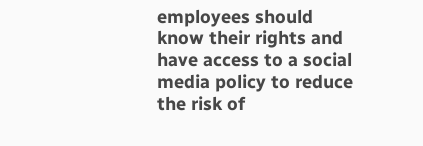employees should know their rights and have access to a social media policy to reduce the risk of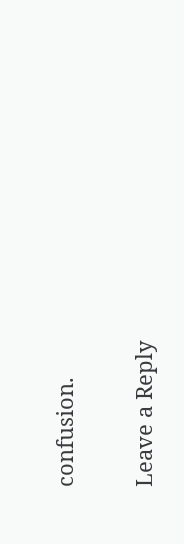confusion.


Leave a Reply